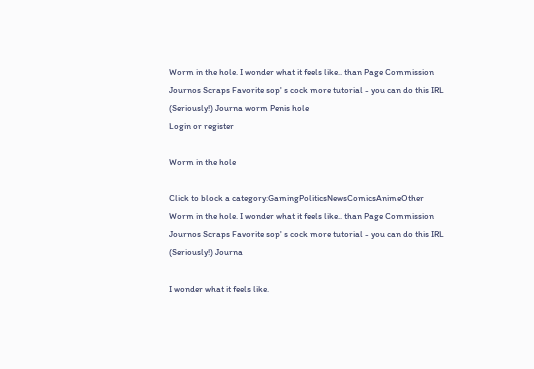Worm in the hole. I wonder what it feels like.. than Page Commission Journos Scraps Favorite sop' s cock more tutorial - you can do this IRL (Seriously!) Journa worm Penis hole
Login or register

Worm in the hole

Click to block a category:GamingPoliticsNewsComicsAnimeOther
Worm in the hole. I wonder what it feels like.. than Page Commission Journos Scraps Favorite sop' s cock more tutorial - you can do this IRL (Seriously!) Journa

I wonder what it feels like.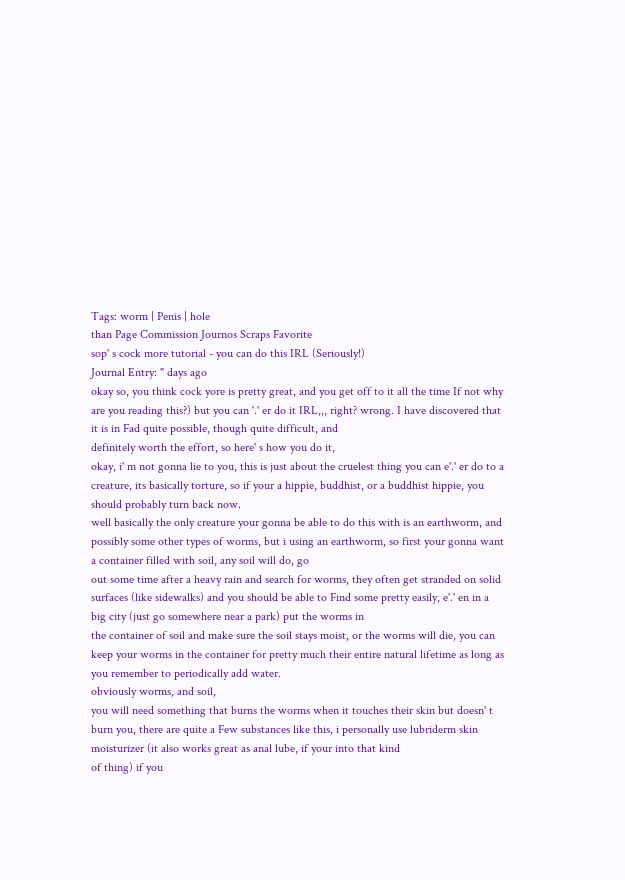Tags: worm | Penis | hole
than Page Commission Journos Scraps Favorite
sop' s cock more tutorial - you can do this IRL (Seriously!)
Journal Entry: " days ago
okay so, you think cock yore is pretty great, and you get off to it all the time If not why are you reading this?) but you can '.' er do it IRL,,, right? wrong. I have discovered that it is in Fad quite possible, though quite difficult, and
definitely worth the effort, so here' s how you do it,
okay, i' m not gonna lie to you, this is just about the cruelest thing you can e'.' er do to a creature, its basically torture, so if your a hippie, buddhist, or a buddhist hippie, you should probably turn back now.
well basically the only creature your gonna be able to do this with is an earthworm, and possibly some other types of worms, but i using an earthworm, so first your gonna want a container filled with soil, any soil will do, go
out some time after a heavy rain and search for worms, they often get stranded on solid surfaces (like sidewalks) and you should be able to Find some pretty easily, e'.' en in a big city (just go somewhere near a park) put the worms in
the container of soil and make sure the soil stays moist, or the worms will die, you can keep your worms in the container for pretty much their entire natural lifetime as long as you remember to periodically add water.
obviously worms, and soil,
you will need something that burns the worms when it touches their skin but doesn' t burn you, there are quite a Few substances like this, i personally use lubriderm skin moisturizer (it also works great as anal lube, if your into that kind
of thing) if you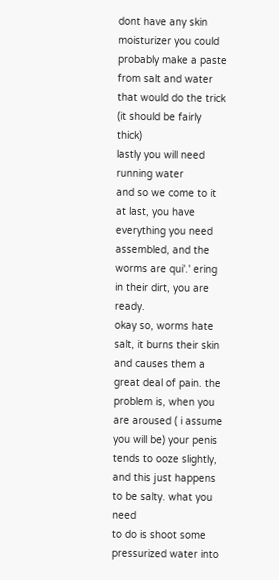dont have any skin moisturizer you could probably make a paste from salt and water that would do the trick (it should be fairly thick)
lastly you will need running water
and so we come to it at last, you have everything you need assembled, and the worms are qui'.' ering in their dirt, you are ready.
okay so, worms hate salt, it burns their skin and causes them a great deal of pain. the problem is, when you are aroused ( i assume you will be) your penis tends to ooze slightly, and this just happens to be salty. what you need
to do is shoot some pressurized water into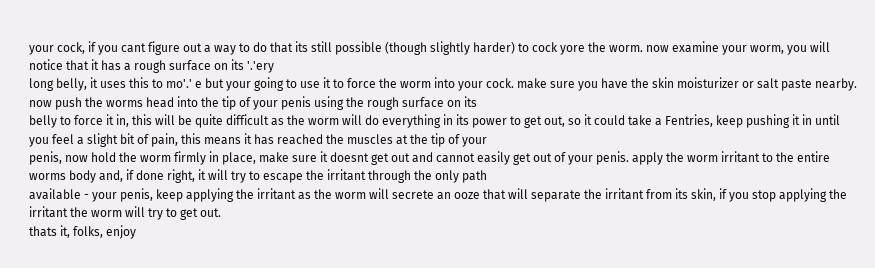your cock, if you cant figure out a way to do that its still possible (though slightly harder) to cock yore the worm. now examine your worm, you will notice that it has a rough surface on its '.'ery
long belly, it uses this to mo'.' e but your going to use it to force the worm into your cock. make sure you have the skin moisturizer or salt paste nearby. now push the worms head into the tip of your penis using the rough surface on its
belly to force it in, this will be quite difficult as the worm will do everything in its power to get out, so it could take a Fentries, keep pushing it in until you feel a slight bit of pain, this means it has reached the muscles at the tip of your
penis, now hold the worm firmly in place, make sure it doesnt get out and cannot easily get out of your penis. apply the worm irritant to the entire worms body and, if done right, it will try to escape the irritant through the only path
available - your penis, keep applying the irritant as the worm will secrete an ooze that will separate the irritant from its skin, if you stop applying the irritant the worm will try to get out.
thats it, folks, enjoy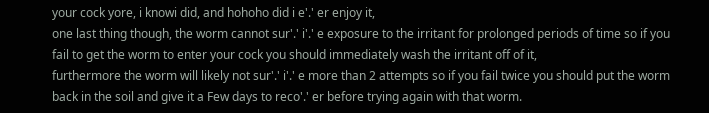your cock yore, i knowi did, and hohoho did i e'.' er enjoy it,
one last thing though, the worm cannot sur'.' i'.' e exposure to the irritant for prolonged periods of time so if you fail to get the worm to enter your cock you should immediately wash the irritant off of it,
furthermore the worm will likely not sur'.' i'.' e more than 2 attempts so if you fail twice you should put the worm back in the soil and give it a Few days to reco'.' er before trying again with that worm.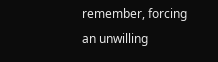remember, forcing an unwilling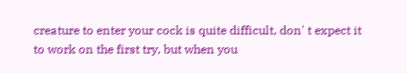creature to enter your cock is quite difficult, don' t expect it to work on the first try, but when you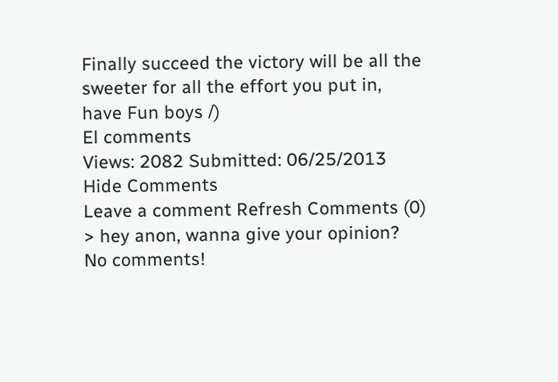Finally succeed the victory will be all the sweeter for all the effort you put in,
have Fun boys /)
El comments
Views: 2082 Submitted: 06/25/2013
Hide Comments
Leave a comment Refresh Comments (0)
> hey anon, wanna give your opinion?
No comments!